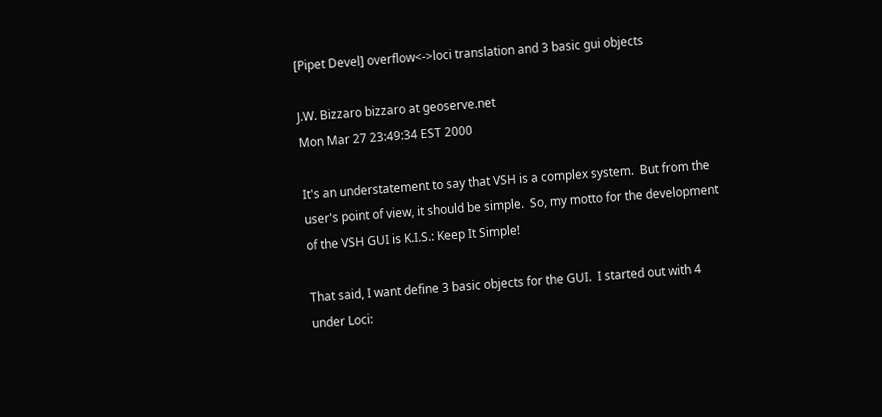[Pipet Devel] overflow<->loci translation and 3 basic gui objects

J.W. Bizzaro bizzaro at geoserve.net
Mon Mar 27 23:49:34 EST 2000

It's an understatement to say that VSH is a complex system.  But from the
user's point of view, it should be simple.  So, my motto for the development
of the VSH GUI is K.I.S.: Keep It Simple!

That said, I want define 3 basic objects for the GUI.  I started out with 4
under Loci: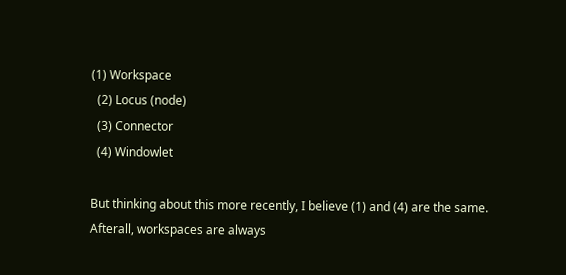(1) Workspace
  (2) Locus (node)
  (3) Connector
  (4) Windowlet

But thinking about this more recently, I believe (1) and (4) are the same.
Afterall, workspaces are always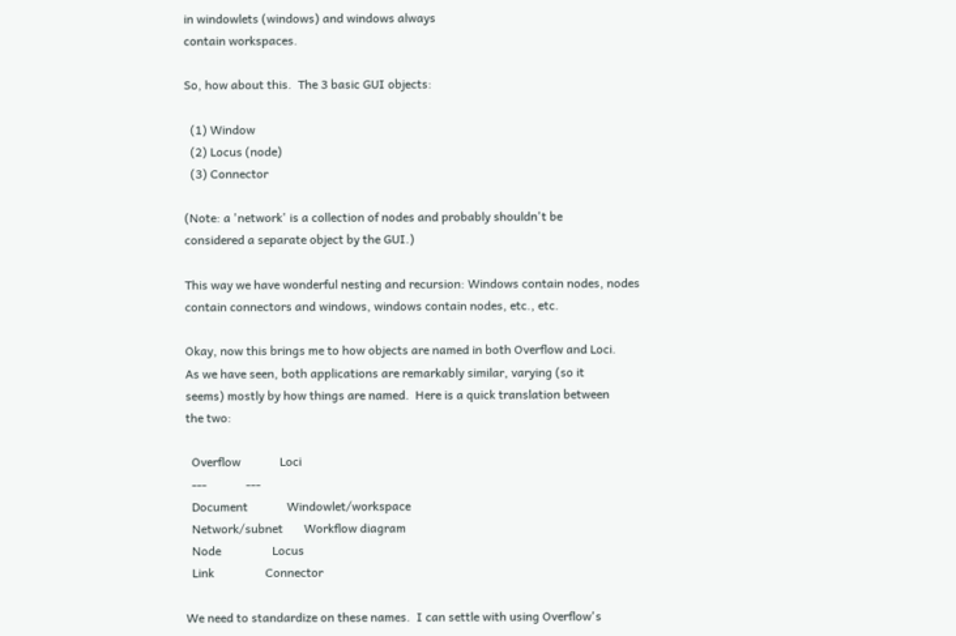in windowlets (windows) and windows always
contain workspaces.

So, how about this.  The 3 basic GUI objects:

  (1) Window
  (2) Locus (node)
  (3) Connector

(Note: a 'network' is a collection of nodes and probably shouldn't be
considered a separate object by the GUI.)

This way we have wonderful nesting and recursion: Windows contain nodes, nodes
contain connectors and windows, windows contain nodes, etc., etc.

Okay, now this brings me to how objects are named in both Overflow and Loci.
As we have seen, both applications are remarkably similar, varying (so it
seems) mostly by how things are named.  Here is a quick translation between
the two:

  Overflow             Loci
  ---             ---
  Document             Windowlet/workspace
  Network/subnet       Workflow diagram
  Node                 Locus
  Link                 Connector

We need to standardize on these names.  I can settle with using Overflow's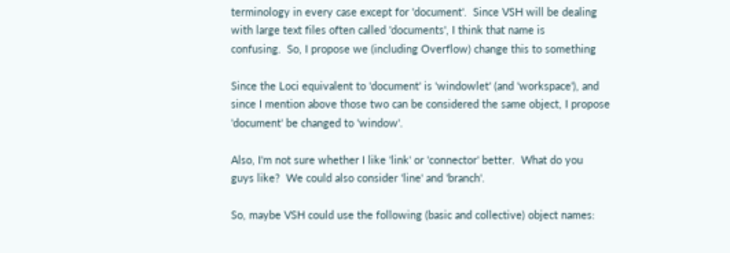terminology in every case except for 'document'.  Since VSH will be dealing
with large text files often called 'documents', I think that name is
confusing.  So, I propose we (including Overflow) change this to something

Since the Loci equivalent to 'document' is 'windowlet' (and 'workspace'), and
since I mention above those two can be considered the same object, I propose
'document' be changed to 'window'.

Also, I'm not sure whether I like 'link' or 'connector' better.  What do you
guys like?  We could also consider 'line' and 'branch'.

So, maybe VSH could use the following (basic and collective) object names: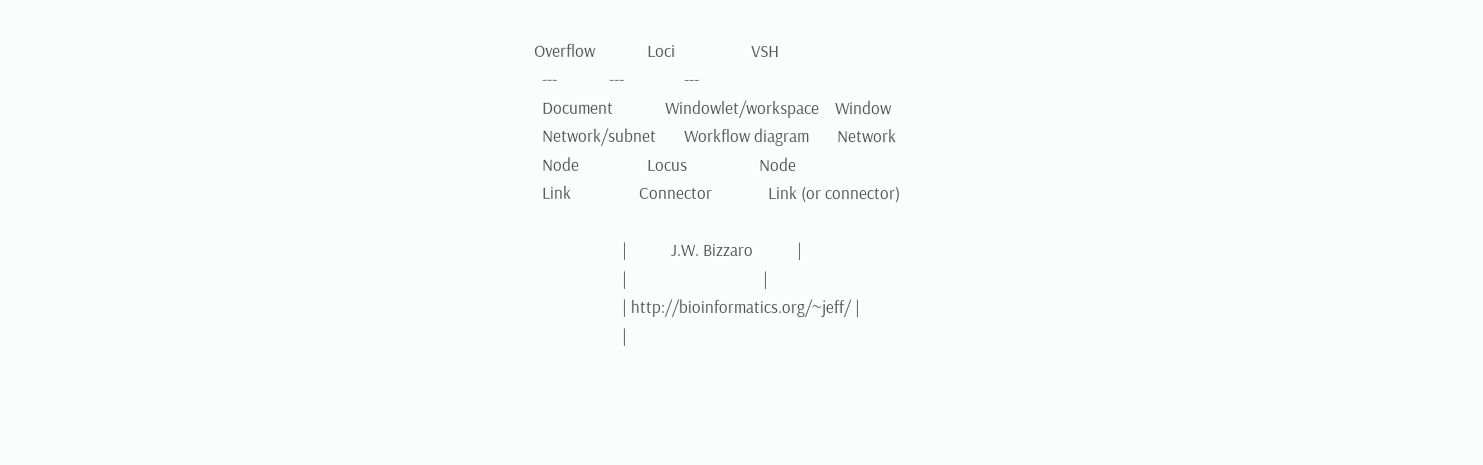Overflow             Loci                   VSH
  ---             ---               ---
  Document             Windowlet/workspace    Window
  Network/subnet       Workflow diagram       Network
  Node                 Locus                  Node
  Link                 Connector              Link (or connector)

                      |           J.W. Bizzaro           |
                      |                                  |
                      | http://bioinformatics.org/~jeff/ |
                      |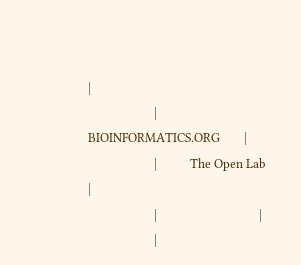|
                      |        BIOINFORMATICS.ORG        |
                      |           The Open Lab           |
                      |                                  |
                      |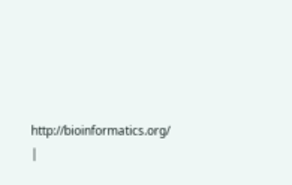http://bioinformatics.org/    |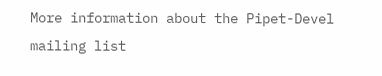More information about the Pipet-Devel mailing list